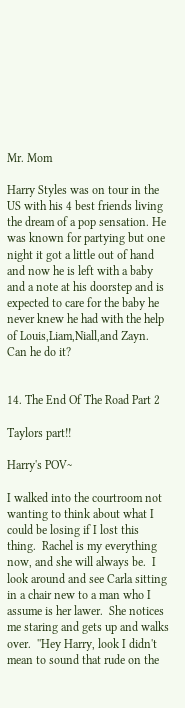Mr. Mom

Harry Styles was on tour in the US with his 4 best friends living the dream of a pop sensation. He was known for partying but one night it got a little out of hand and now he is left with a baby and a note at his doorstep and is expected to care for the baby he never knew he had with the help of Louis,Liam,Niall,and Zayn. Can he do it?


14. The End Of The Road Part 2

Taylors part!!

Harry's POV~

I walked into the courtroom not wanting to think about what I could be losing if I lost this thing.  Rachel is my everything now, and she will always be.  I look around and see Carla sitting in a chair new to a man who I assume is her lawer.  She notices me staring and gets up and walks over.  ''Hey Harry, look I didn't mean to sound that rude on the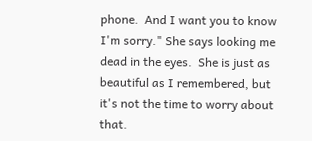phone.  And I want you to know I'm sorry." She says looking me dead in the eyes.  She is just as beautiful as I remembered, but it's not the time to worry about that.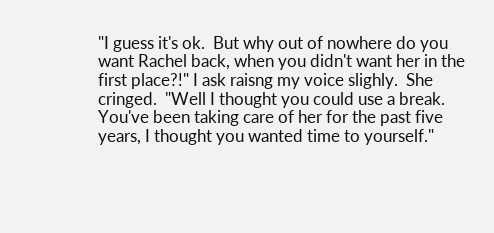"I guess it's ok.  But why out of nowhere do you want Rachel back, when you didn't want her in the first place?!" I ask raisng my voice slighly.  She cringed.  "Well I thought you could use a break.  You've been taking care of her for the past five years, I thought you wanted time to yourself."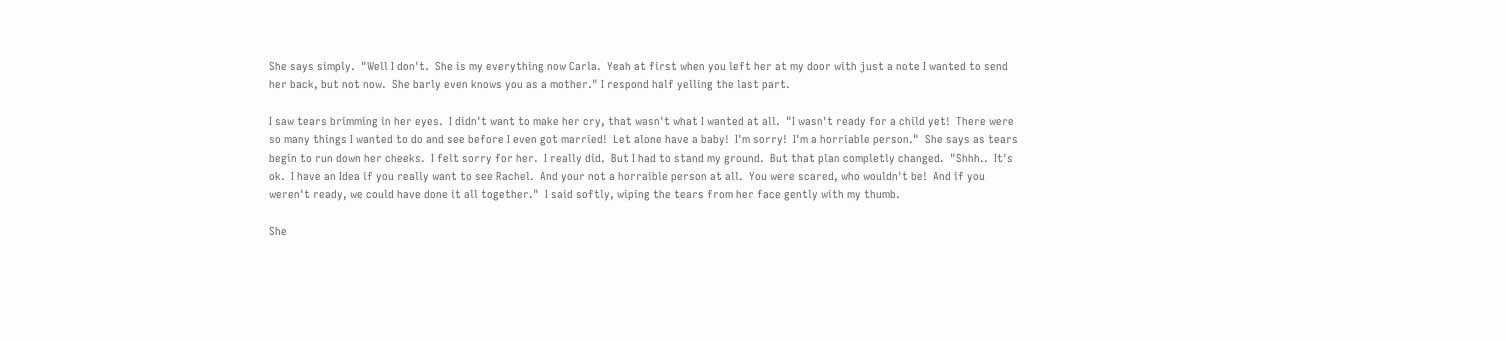She says simply.  "Well I don't.  She is my everything now Carla.  Yeah at first when you left her at my door with just a note I wanted to send her back, but not now.  She barly even knows you as a mother." I respond half yelling the last part.

I saw tears brimming in her eyes.  I didn't want to make her cry, that wasn't what I wanted at all.  "I wasn't ready for a child yet!  There were so many things I wanted to do and see before I even got married!  Let alone have a baby!  I'm sorry!  I'm a horriable person."  She says as tears begin to run down her cheeks.  I felt sorry for her.  I really did.  But I had to stand my ground.  But that plan completly changed.  "Shhh..  It's ok.  I have an Idea if you really want to see Rachel.  And your not a horraible person at all.  You were scared, who wouldn't be!  And if you weren't ready, we could have done it all together."  I said softly, wiping the tears from her face gently with my thumb.

She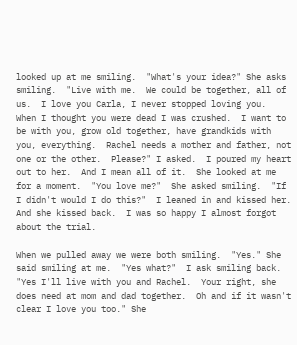looked up at me smiling.  "What's your idea?" She asks smiling.  "Live with me.  We could be together, all of us.  I love you Carla, I never stopped loving you.  When I thought you were dead I was crushed.  I want to be with you, grow old together, have grandkids with you, everything.  Rachel needs a mother and father, not one or the other.  Please?" I asked.  I poured my heart out to her.  And I mean all of it.  She looked at me for a moment.  "You love me?"  She asked smiling.  "If I didn't would I do this?"  I leaned in and kissed her.  And she kissed back.  I was so happy I almost forgot about the trial.

When we pulled away we were both smiling.  "Yes." She said smiling at me.  "Yes what?"  I ask smiling back.  "Yes I'll live with you and Rachel.  Your right, she does need at mom and dad together.  Oh and if it wasn't clear I love you too." She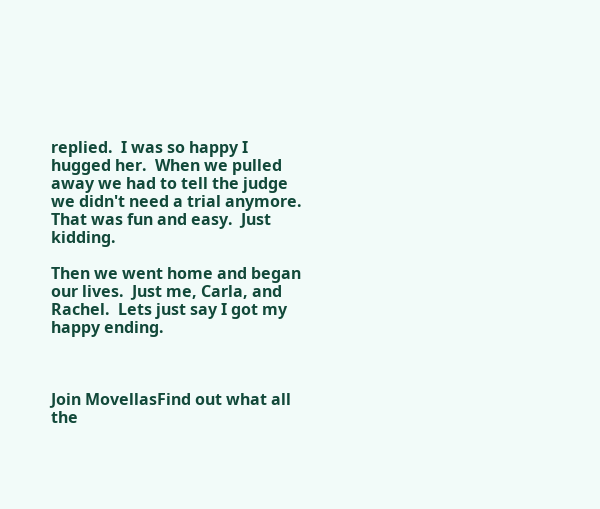replied.  I was so happy I hugged her.  When we pulled away we had to tell the judge we didn't need a trial anymore.  That was fun and easy.  Just kidding.

Then we went home and began our lives.  Just me, Carla, and Rachel.  Lets just say I got my happy ending.



Join MovellasFind out what all the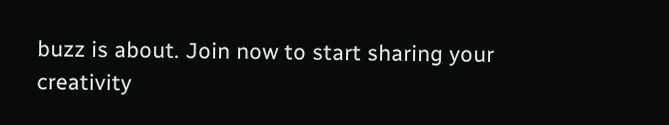buzz is about. Join now to start sharing your creativity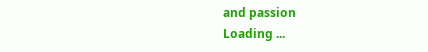and passion
Loading ...